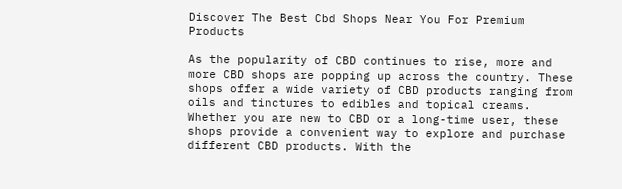Discover The Best Cbd Shops Near You For Premium Products

As the popularity of CBD continues to rise, more and more CBD shops are popping up across the country. These shops offer a wide variety of CBD products ranging from oils and tinctures to edibles and topical creams. Whether you are new to CBD or a long-time user, these shops provide a convenient way to explore and purchase different CBD products. With the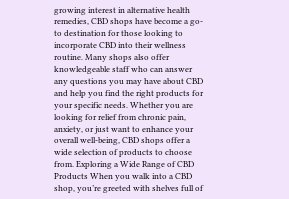growing interest in alternative health remedies, CBD shops have become a go-to destination for those looking to incorporate CBD into their wellness routine. Many shops also offer knowledgeable staff who can answer any questions you may have about CBD and help you find the right products for your specific needs. Whether you are looking for relief from chronic pain, anxiety, or just want to enhance your overall well-being, CBD shops offer a wide selection of products to choose from. Exploring a Wide Range of CBD Products When you walk into a CBD shop, you’re greeted with shelves full of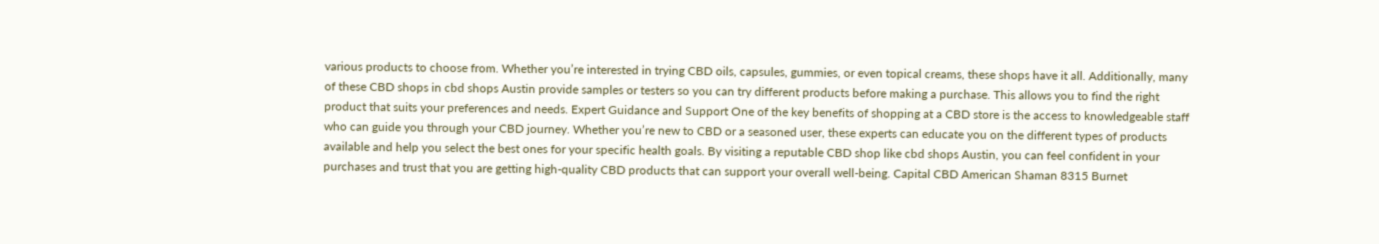various products to choose from. Whether you’re interested in trying CBD oils, capsules, gummies, or even topical creams, these shops have it all. Additionally, many of these CBD shops in cbd shops Austin provide samples or testers so you can try different products before making a purchase. This allows you to find the right product that suits your preferences and needs. Expert Guidance and Support One of the key benefits of shopping at a CBD store is the access to knowledgeable staff who can guide you through your CBD journey. Whether you’re new to CBD or a seasoned user, these experts can educate you on the different types of products available and help you select the best ones for your specific health goals. By visiting a reputable CBD shop like cbd shops Austin, you can feel confident in your purchases and trust that you are getting high-quality CBD products that can support your overall well-being. Capital CBD American Shaman 8315 Burnet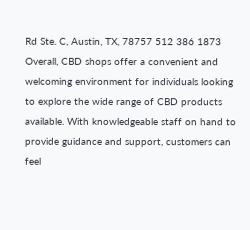Rd Ste. C, Austin, TX, 78757 512 386 1873 Overall, CBD shops offer a convenient and welcoming environment for individuals looking to explore the wide range of CBD products available. With knowledgeable staff on hand to provide guidance and support, customers can feel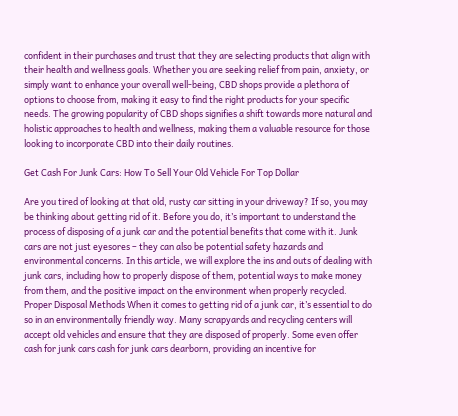confident in their purchases and trust that they are selecting products that align with their health and wellness goals. Whether you are seeking relief from pain, anxiety, or simply want to enhance your overall well-being, CBD shops provide a plethora of options to choose from, making it easy to find the right products for your specific needs. The growing popularity of CBD shops signifies a shift towards more natural and holistic approaches to health and wellness, making them a valuable resource for those looking to incorporate CBD into their daily routines.

Get Cash For Junk Cars: How To Sell Your Old Vehicle For Top Dollar

Are you tired of looking at that old, rusty car sitting in your driveway? If so, you may be thinking about getting rid of it. Before you do, it’s important to understand the process of disposing of a junk car and the potential benefits that come with it. Junk cars are not just eyesores – they can also be potential safety hazards and environmental concerns. In this article, we will explore the ins and outs of dealing with junk cars, including how to properly dispose of them, potential ways to make money from them, and the positive impact on the environment when properly recycled. Proper Disposal Methods When it comes to getting rid of a junk car, it’s essential to do so in an environmentally friendly way. Many scrapyards and recycling centers will accept old vehicles and ensure that they are disposed of properly. Some even offer cash for junk cars cash for junk cars dearborn, providing an incentive for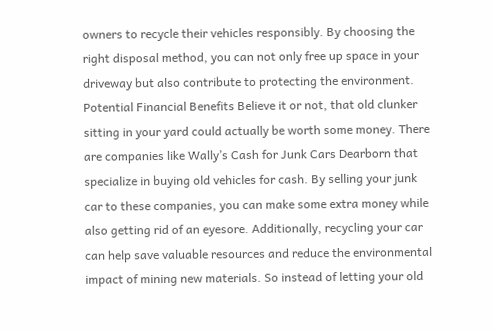owners to recycle their vehicles responsibly. By choosing the right disposal method, you can not only free up space in your driveway but also contribute to protecting the environment. Potential Financial Benefits Believe it or not, that old clunker sitting in your yard could actually be worth some money. There are companies like Wally’s Cash for Junk Cars Dearborn that specialize in buying old vehicles for cash. By selling your junk car to these companies, you can make some extra money while also getting rid of an eyesore. Additionally, recycling your car can help save valuable resources and reduce the environmental impact of mining new materials. So instead of letting your old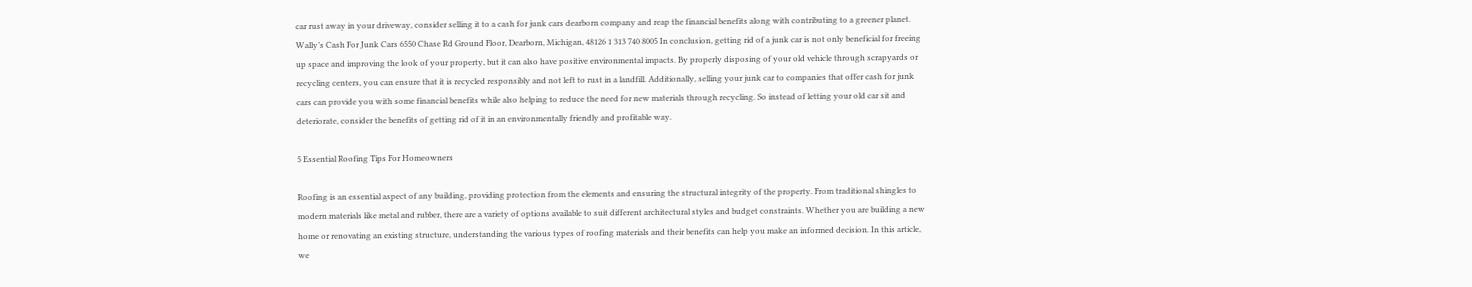car rust away in your driveway, consider selling it to a cash for junk cars dearborn company and reap the financial benefits along with contributing to a greener planet. Wally’s Cash For Junk Cars 6550 Chase Rd Ground Floor, Dearborn, Michigan, 48126 1 313 740 8005 In conclusion, getting rid of a junk car is not only beneficial for freeing up space and improving the look of your property, but it can also have positive environmental impacts. By properly disposing of your old vehicle through scrapyards or recycling centers, you can ensure that it is recycled responsibly and not left to rust in a landfill. Additionally, selling your junk car to companies that offer cash for junk cars can provide you with some financial benefits while also helping to reduce the need for new materials through recycling. So instead of letting your old car sit and deteriorate, consider the benefits of getting rid of it in an environmentally friendly and profitable way.

5 Essential Roofing Tips For Homeowners

Roofing is an essential aspect of any building, providing protection from the elements and ensuring the structural integrity of the property. From traditional shingles to modern materials like metal and rubber, there are a variety of options available to suit different architectural styles and budget constraints. Whether you are building a new home or renovating an existing structure, understanding the various types of roofing materials and their benefits can help you make an informed decision. In this article, we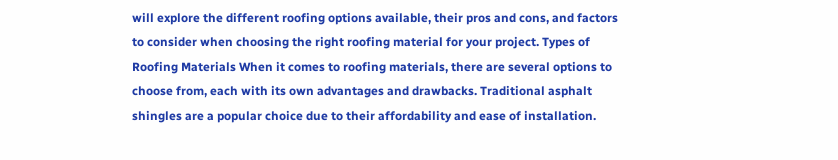will explore the different roofing options available, their pros and cons, and factors to consider when choosing the right roofing material for your project. Types of Roofing Materials When it comes to roofing materials, there are several options to choose from, each with its own advantages and drawbacks. Traditional asphalt shingles are a popular choice due to their affordability and ease of installation.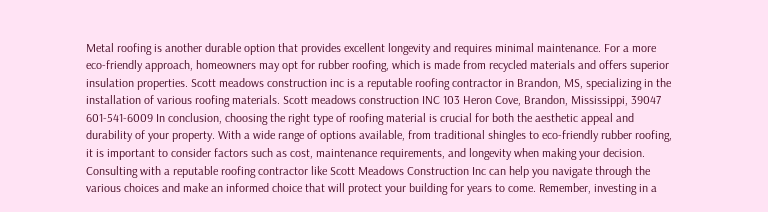Metal roofing is another durable option that provides excellent longevity and requires minimal maintenance. For a more eco-friendly approach, homeowners may opt for rubber roofing, which is made from recycled materials and offers superior insulation properties. Scott meadows construction inc is a reputable roofing contractor in Brandon, MS, specializing in the installation of various roofing materials. Scott meadows construction INC 103 Heron Cove, Brandon, Mississippi, 39047 601-541-6009 In conclusion, choosing the right type of roofing material is crucial for both the aesthetic appeal and durability of your property. With a wide range of options available, from traditional shingles to eco-friendly rubber roofing, it is important to consider factors such as cost, maintenance requirements, and longevity when making your decision. Consulting with a reputable roofing contractor like Scott Meadows Construction Inc can help you navigate through the various choices and make an informed choice that will protect your building for years to come. Remember, investing in a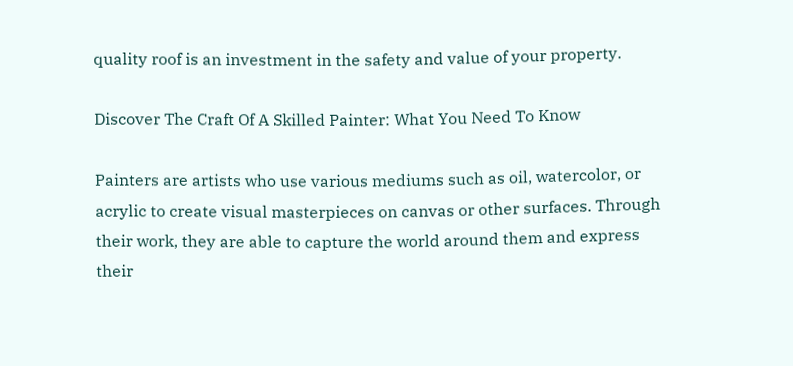quality roof is an investment in the safety and value of your property.

Discover The Craft Of A Skilled Painter: What You Need To Know

Painters are artists who use various mediums such as oil, watercolor, or acrylic to create visual masterpieces on canvas or other surfaces. Through their work, they are able to capture the world around them and express their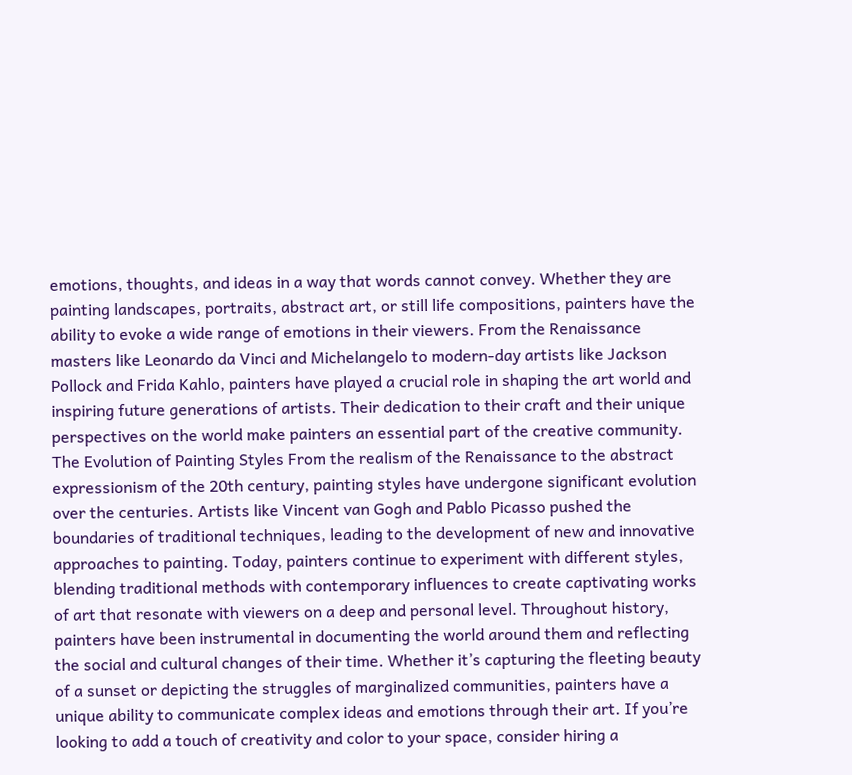emotions, thoughts, and ideas in a way that words cannot convey. Whether they are painting landscapes, portraits, abstract art, or still life compositions, painters have the ability to evoke a wide range of emotions in their viewers. From the Renaissance masters like Leonardo da Vinci and Michelangelo to modern-day artists like Jackson Pollock and Frida Kahlo, painters have played a crucial role in shaping the art world and inspiring future generations of artists. Their dedication to their craft and their unique perspectives on the world make painters an essential part of the creative community. The Evolution of Painting Styles From the realism of the Renaissance to the abstract expressionism of the 20th century, painting styles have undergone significant evolution over the centuries. Artists like Vincent van Gogh and Pablo Picasso pushed the boundaries of traditional techniques, leading to the development of new and innovative approaches to painting. Today, painters continue to experiment with different styles, blending traditional methods with contemporary influences to create captivating works of art that resonate with viewers on a deep and personal level. Throughout history, painters have been instrumental in documenting the world around them and reflecting the social and cultural changes of their time. Whether it’s capturing the fleeting beauty of a sunset or depicting the struggles of marginalized communities, painters have a unique ability to communicate complex ideas and emotions through their art. If you’re looking to add a touch of creativity and color to your space, consider hiring a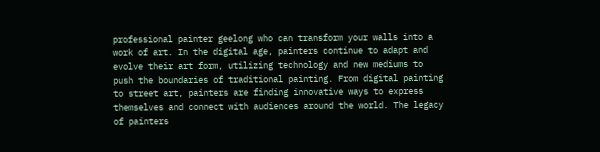professional painter geelong who can transform your walls into a work of art. In the digital age, painters continue to adapt and evolve their art form, utilizing technology and new mediums to push the boundaries of traditional painting. From digital painting to street art, painters are finding innovative ways to express themselves and connect with audiences around the world. The legacy of painters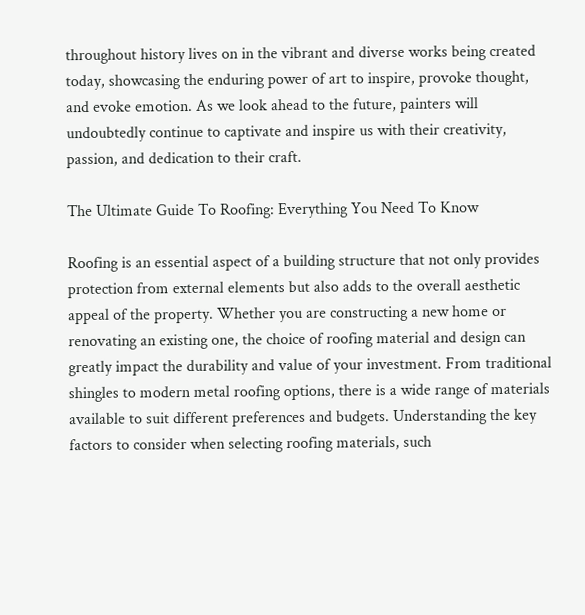throughout history lives on in the vibrant and diverse works being created today, showcasing the enduring power of art to inspire, provoke thought, and evoke emotion. As we look ahead to the future, painters will undoubtedly continue to captivate and inspire us with their creativity, passion, and dedication to their craft.

The Ultimate Guide To Roofing: Everything You Need To Know

Roofing is an essential aspect of a building structure that not only provides protection from external elements but also adds to the overall aesthetic appeal of the property. Whether you are constructing a new home or renovating an existing one, the choice of roofing material and design can greatly impact the durability and value of your investment. From traditional shingles to modern metal roofing options, there is a wide range of materials available to suit different preferences and budgets. Understanding the key factors to consider when selecting roofing materials, such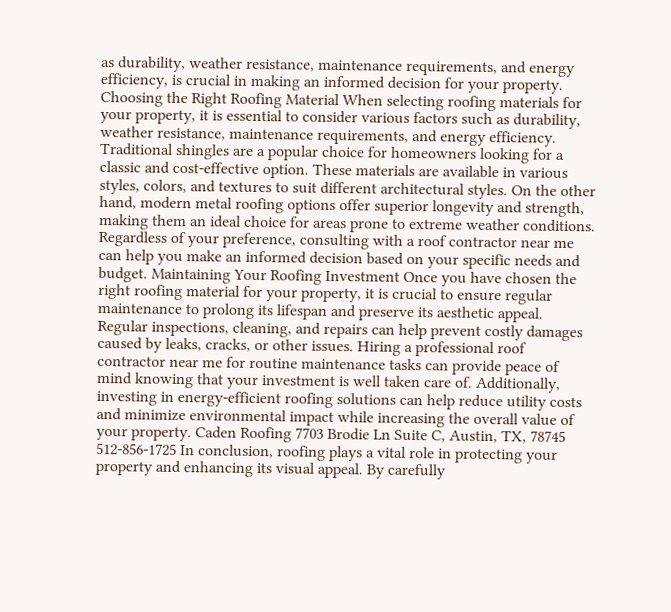as durability, weather resistance, maintenance requirements, and energy efficiency, is crucial in making an informed decision for your property. Choosing the Right Roofing Material When selecting roofing materials for your property, it is essential to consider various factors such as durability, weather resistance, maintenance requirements, and energy efficiency. Traditional shingles are a popular choice for homeowners looking for a classic and cost-effective option. These materials are available in various styles, colors, and textures to suit different architectural styles. On the other hand, modern metal roofing options offer superior longevity and strength, making them an ideal choice for areas prone to extreme weather conditions. Regardless of your preference, consulting with a roof contractor near me can help you make an informed decision based on your specific needs and budget. Maintaining Your Roofing Investment Once you have chosen the right roofing material for your property, it is crucial to ensure regular maintenance to prolong its lifespan and preserve its aesthetic appeal. Regular inspections, cleaning, and repairs can help prevent costly damages caused by leaks, cracks, or other issues. Hiring a professional roof contractor near me for routine maintenance tasks can provide peace of mind knowing that your investment is well taken care of. Additionally, investing in energy-efficient roofing solutions can help reduce utility costs and minimize environmental impact while increasing the overall value of your property. Caden Roofing 7703 Brodie Ln Suite C, Austin, TX, 78745 512-856-1725 In conclusion, roofing plays a vital role in protecting your property and enhancing its visual appeal. By carefully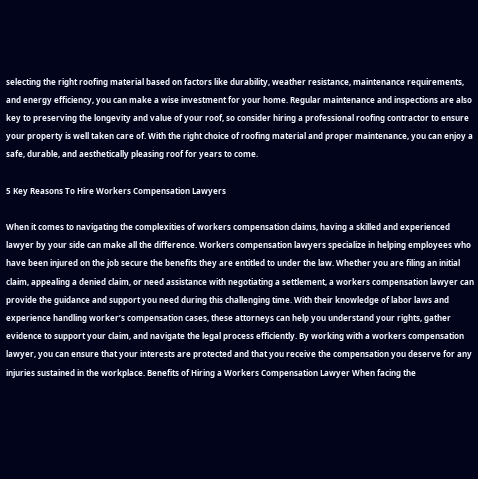selecting the right roofing material based on factors like durability, weather resistance, maintenance requirements, and energy efficiency, you can make a wise investment for your home. Regular maintenance and inspections are also key to preserving the longevity and value of your roof, so consider hiring a professional roofing contractor to ensure your property is well taken care of. With the right choice of roofing material and proper maintenance, you can enjoy a safe, durable, and aesthetically pleasing roof for years to come.

5 Key Reasons To Hire Workers Compensation Lawyers

When it comes to navigating the complexities of workers compensation claims, having a skilled and experienced lawyer by your side can make all the difference. Workers compensation lawyers specialize in helping employees who have been injured on the job secure the benefits they are entitled to under the law. Whether you are filing an initial claim, appealing a denied claim, or need assistance with negotiating a settlement, a workers compensation lawyer can provide the guidance and support you need during this challenging time. With their knowledge of labor laws and experience handling worker’s compensation cases, these attorneys can help you understand your rights, gather evidence to support your claim, and navigate the legal process efficiently. By working with a workers compensation lawyer, you can ensure that your interests are protected and that you receive the compensation you deserve for any injuries sustained in the workplace. Benefits of Hiring a Workers Compensation Lawyer When facing the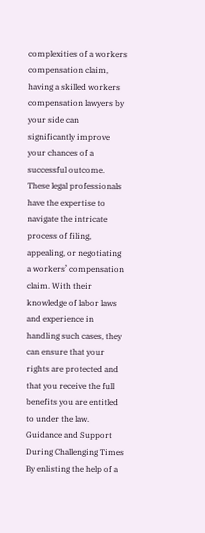complexities of a workers compensation claim, having a skilled workers compensation lawyers by your side can significantly improve your chances of a successful outcome. These legal professionals have the expertise to navigate the intricate process of filing, appealing, or negotiating a workers’ compensation claim. With their knowledge of labor laws and experience in handling such cases, they can ensure that your rights are protected and that you receive the full benefits you are entitled to under the law. Guidance and Support During Challenging Times By enlisting the help of a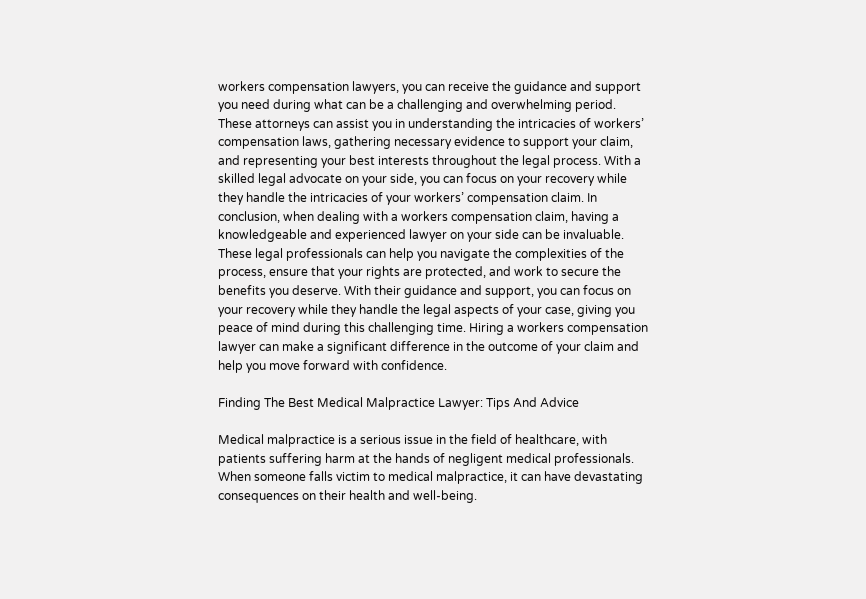workers compensation lawyers, you can receive the guidance and support you need during what can be a challenging and overwhelming period. These attorneys can assist you in understanding the intricacies of workers’ compensation laws, gathering necessary evidence to support your claim, and representing your best interests throughout the legal process. With a skilled legal advocate on your side, you can focus on your recovery while they handle the intricacies of your workers’ compensation claim. In conclusion, when dealing with a workers compensation claim, having a knowledgeable and experienced lawyer on your side can be invaluable. These legal professionals can help you navigate the complexities of the process, ensure that your rights are protected, and work to secure the benefits you deserve. With their guidance and support, you can focus on your recovery while they handle the legal aspects of your case, giving you peace of mind during this challenging time. Hiring a workers compensation lawyer can make a significant difference in the outcome of your claim and help you move forward with confidence.

Finding The Best Medical Malpractice Lawyer: Tips And Advice

Medical malpractice is a serious issue in the field of healthcare, with patients suffering harm at the hands of negligent medical professionals. When someone falls victim to medical malpractice, it can have devastating consequences on their health and well-being.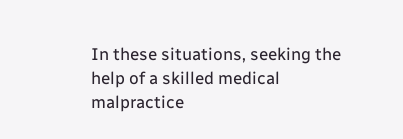In these situations, seeking the help of a skilled medical malpractice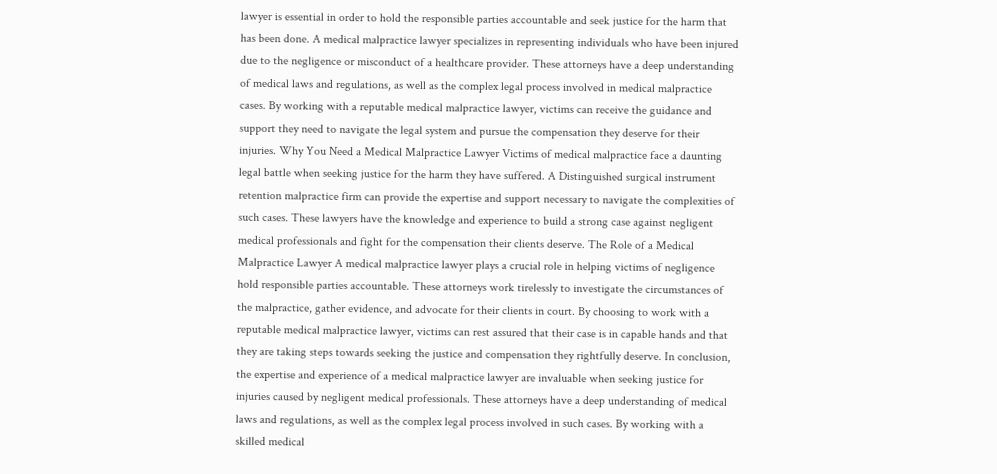lawyer is essential in order to hold the responsible parties accountable and seek justice for the harm that has been done. A medical malpractice lawyer specializes in representing individuals who have been injured due to the negligence or misconduct of a healthcare provider. These attorneys have a deep understanding of medical laws and regulations, as well as the complex legal process involved in medical malpractice cases. By working with a reputable medical malpractice lawyer, victims can receive the guidance and support they need to navigate the legal system and pursue the compensation they deserve for their injuries. Why You Need a Medical Malpractice Lawyer Victims of medical malpractice face a daunting legal battle when seeking justice for the harm they have suffered. A Distinguished surgical instrument retention malpractice firm can provide the expertise and support necessary to navigate the complexities of such cases. These lawyers have the knowledge and experience to build a strong case against negligent medical professionals and fight for the compensation their clients deserve. The Role of a Medical Malpractice Lawyer A medical malpractice lawyer plays a crucial role in helping victims of negligence hold responsible parties accountable. These attorneys work tirelessly to investigate the circumstances of the malpractice, gather evidence, and advocate for their clients in court. By choosing to work with a reputable medical malpractice lawyer, victims can rest assured that their case is in capable hands and that they are taking steps towards seeking the justice and compensation they rightfully deserve. In conclusion, the expertise and experience of a medical malpractice lawyer are invaluable when seeking justice for injuries caused by negligent medical professionals. These attorneys have a deep understanding of medical laws and regulations, as well as the complex legal process involved in such cases. By working with a skilled medical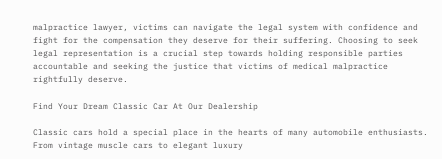malpractice lawyer, victims can navigate the legal system with confidence and fight for the compensation they deserve for their suffering. Choosing to seek legal representation is a crucial step towards holding responsible parties accountable and seeking the justice that victims of medical malpractice rightfully deserve.

Find Your Dream Classic Car At Our Dealership

Classic cars hold a special place in the hearts of many automobile enthusiasts. From vintage muscle cars to elegant luxury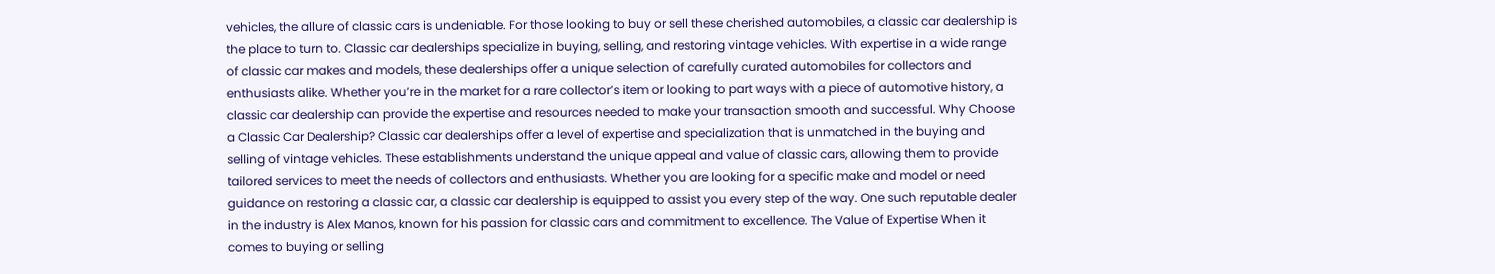vehicles, the allure of classic cars is undeniable. For those looking to buy or sell these cherished automobiles, a classic car dealership is the place to turn to. Classic car dealerships specialize in buying, selling, and restoring vintage vehicles. With expertise in a wide range of classic car makes and models, these dealerships offer a unique selection of carefully curated automobiles for collectors and enthusiasts alike. Whether you’re in the market for a rare collector’s item or looking to part ways with a piece of automotive history, a classic car dealership can provide the expertise and resources needed to make your transaction smooth and successful. Why Choose a Classic Car Dealership? Classic car dealerships offer a level of expertise and specialization that is unmatched in the buying and selling of vintage vehicles. These establishments understand the unique appeal and value of classic cars, allowing them to provide tailored services to meet the needs of collectors and enthusiasts. Whether you are looking for a specific make and model or need guidance on restoring a classic car, a classic car dealership is equipped to assist you every step of the way. One such reputable dealer in the industry is Alex Manos, known for his passion for classic cars and commitment to excellence. The Value of Expertise When it comes to buying or selling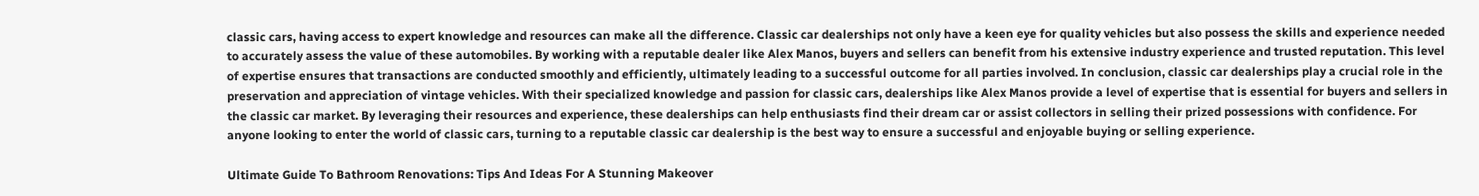classic cars, having access to expert knowledge and resources can make all the difference. Classic car dealerships not only have a keen eye for quality vehicles but also possess the skills and experience needed to accurately assess the value of these automobiles. By working with a reputable dealer like Alex Manos, buyers and sellers can benefit from his extensive industry experience and trusted reputation. This level of expertise ensures that transactions are conducted smoothly and efficiently, ultimately leading to a successful outcome for all parties involved. In conclusion, classic car dealerships play a crucial role in the preservation and appreciation of vintage vehicles. With their specialized knowledge and passion for classic cars, dealerships like Alex Manos provide a level of expertise that is essential for buyers and sellers in the classic car market. By leveraging their resources and experience, these dealerships can help enthusiasts find their dream car or assist collectors in selling their prized possessions with confidence. For anyone looking to enter the world of classic cars, turning to a reputable classic car dealership is the best way to ensure a successful and enjoyable buying or selling experience.

Ultimate Guide To Bathroom Renovations: Tips And Ideas For A Stunning Makeover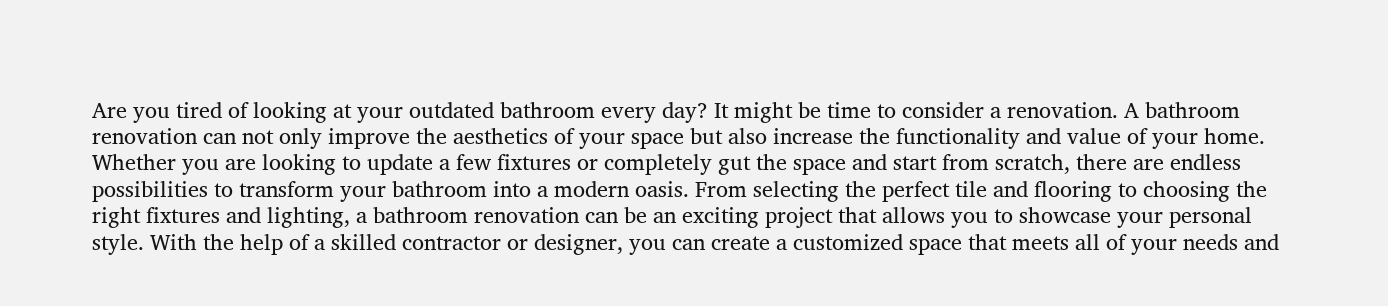Are you tired of looking at your outdated bathroom every day? It might be time to consider a renovation. A bathroom renovation can not only improve the aesthetics of your space but also increase the functionality and value of your home. Whether you are looking to update a few fixtures or completely gut the space and start from scratch, there are endless possibilities to transform your bathroom into a modern oasis. From selecting the perfect tile and flooring to choosing the right fixtures and lighting, a bathroom renovation can be an exciting project that allows you to showcase your personal style. With the help of a skilled contractor or designer, you can create a customized space that meets all of your needs and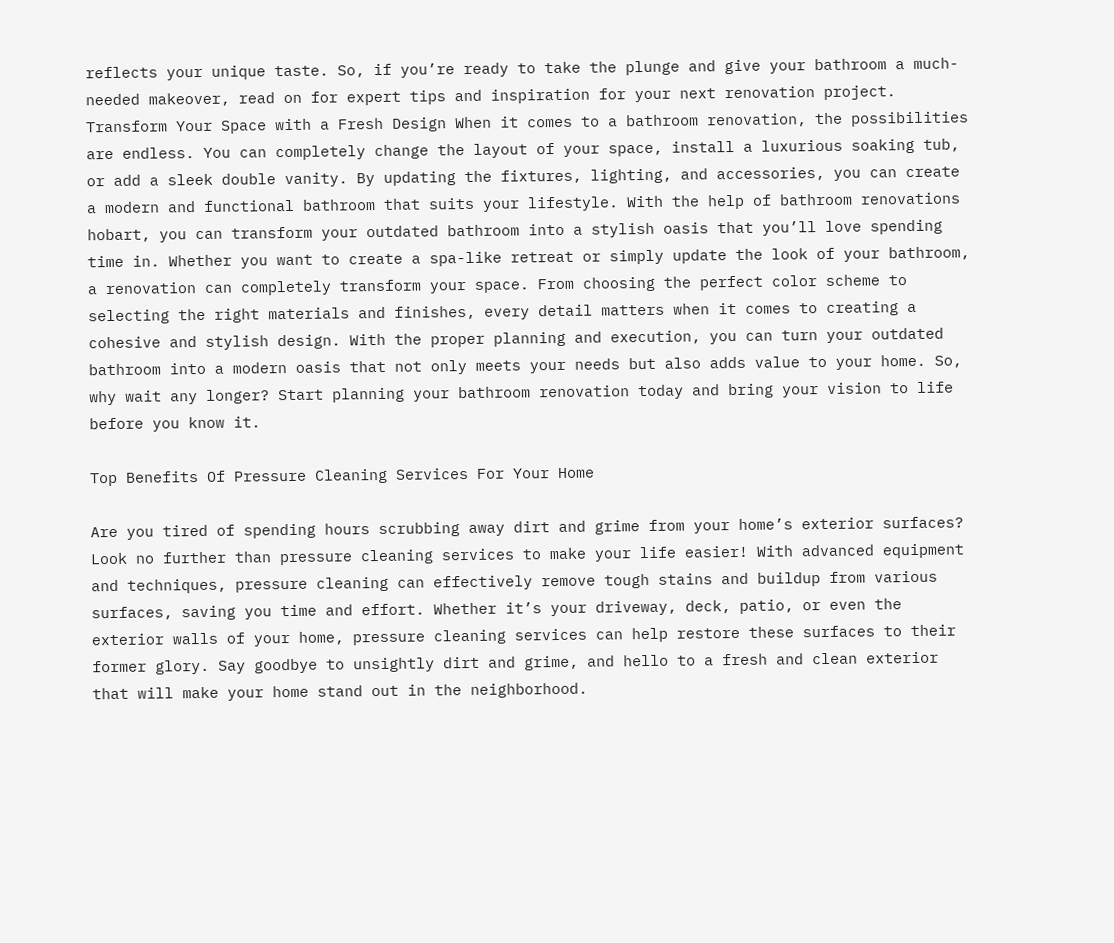reflects your unique taste. So, if you’re ready to take the plunge and give your bathroom a much-needed makeover, read on for expert tips and inspiration for your next renovation project. Transform Your Space with a Fresh Design When it comes to a bathroom renovation, the possibilities are endless. You can completely change the layout of your space, install a luxurious soaking tub, or add a sleek double vanity. By updating the fixtures, lighting, and accessories, you can create a modern and functional bathroom that suits your lifestyle. With the help of bathroom renovations hobart, you can transform your outdated bathroom into a stylish oasis that you’ll love spending time in. Whether you want to create a spa-like retreat or simply update the look of your bathroom, a renovation can completely transform your space. From choosing the perfect color scheme to selecting the right materials and finishes, every detail matters when it comes to creating a cohesive and stylish design. With the proper planning and execution, you can turn your outdated bathroom into a modern oasis that not only meets your needs but also adds value to your home. So, why wait any longer? Start planning your bathroom renovation today and bring your vision to life before you know it.

Top Benefits Of Pressure Cleaning Services For Your Home

Are you tired of spending hours scrubbing away dirt and grime from your home’s exterior surfaces? Look no further than pressure cleaning services to make your life easier! With advanced equipment and techniques, pressure cleaning can effectively remove tough stains and buildup from various surfaces, saving you time and effort. Whether it’s your driveway, deck, patio, or even the exterior walls of your home, pressure cleaning services can help restore these surfaces to their former glory. Say goodbye to unsightly dirt and grime, and hello to a fresh and clean exterior that will make your home stand out in the neighborhood.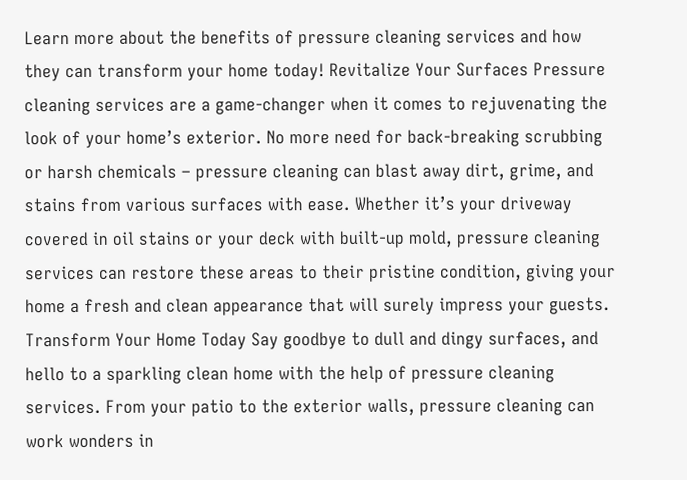Learn more about the benefits of pressure cleaning services and how they can transform your home today! Revitalize Your Surfaces Pressure cleaning services are a game-changer when it comes to rejuvenating the look of your home’s exterior. No more need for back-breaking scrubbing or harsh chemicals – pressure cleaning can blast away dirt, grime, and stains from various surfaces with ease. Whether it’s your driveway covered in oil stains or your deck with built-up mold, pressure cleaning services can restore these areas to their pristine condition, giving your home a fresh and clean appearance that will surely impress your guests. Transform Your Home Today Say goodbye to dull and dingy surfaces, and hello to a sparkling clean home with the help of pressure cleaning services. From your patio to the exterior walls, pressure cleaning can work wonders in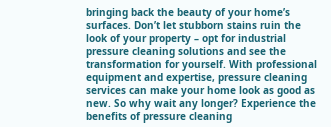bringing back the beauty of your home’s surfaces. Don’t let stubborn stains ruin the look of your property – opt for industrial pressure cleaning solutions and see the transformation for yourself. With professional equipment and expertise, pressure cleaning services can make your home look as good as new. So why wait any longer? Experience the benefits of pressure cleaning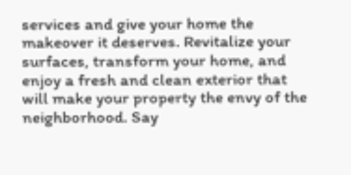services and give your home the makeover it deserves. Revitalize your surfaces, transform your home, and enjoy a fresh and clean exterior that will make your property the envy of the neighborhood. Say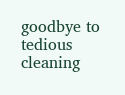goodbye to tedious cleaning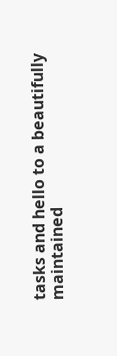tasks and hello to a beautifully maintained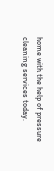home with the help of pressure cleaning services today.